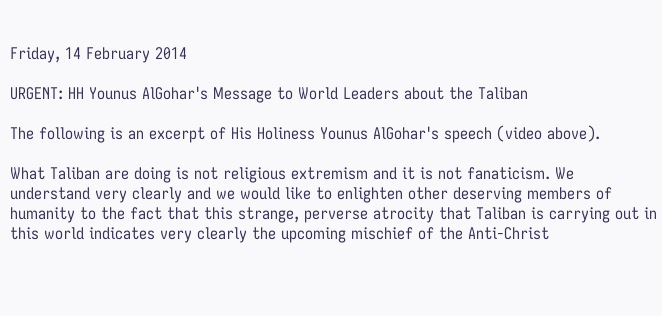Friday, 14 February 2014

URGENT: HH Younus AlGohar's Message to World Leaders about the Taliban

The following is an excerpt of His Holiness Younus AlGohar's speech (video above).

What Taliban are doing is not religious extremism and it is not fanaticism. We understand very clearly and we would like to enlighten other deserving members of humanity to the fact that this strange, perverse atrocity that Taliban is carrying out in this world indicates very clearly the upcoming mischief of the Anti-Christ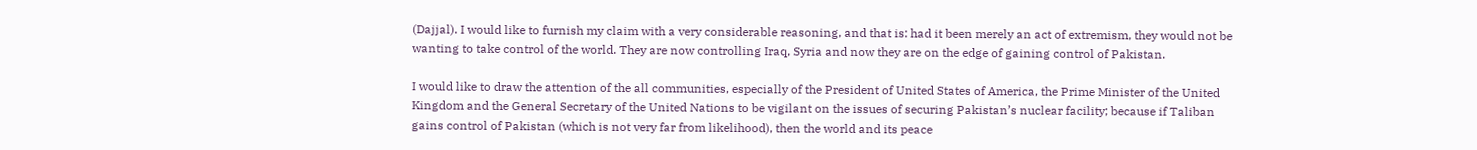(Dajjal). I would like to furnish my claim with a very considerable reasoning, and that is: had it been merely an act of extremism, they would not be wanting to take control of the world. They are now controlling Iraq, Syria and now they are on the edge of gaining control of Pakistan.

I would like to draw the attention of the all communities, especially of the President of United States of America, the Prime Minister of the United Kingdom and the General Secretary of the United Nations to be vigilant on the issues of securing Pakistan’s nuclear facility; because if Taliban gains control of Pakistan (which is not very far from likelihood), then the world and its peace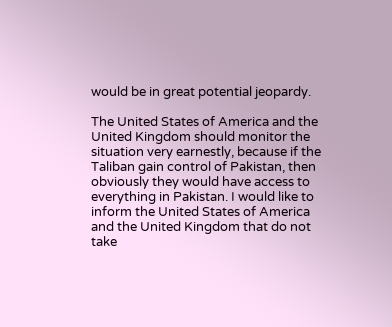would be in great potential jeopardy.

The United States of America and the United Kingdom should monitor the situation very earnestly, because if the Taliban gain control of Pakistan, then obviously they would have access to everything in Pakistan. I would like to inform the United States of America and the United Kingdom that do not take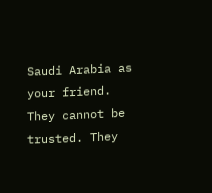Saudi Arabia as your friend. They cannot be trusted. They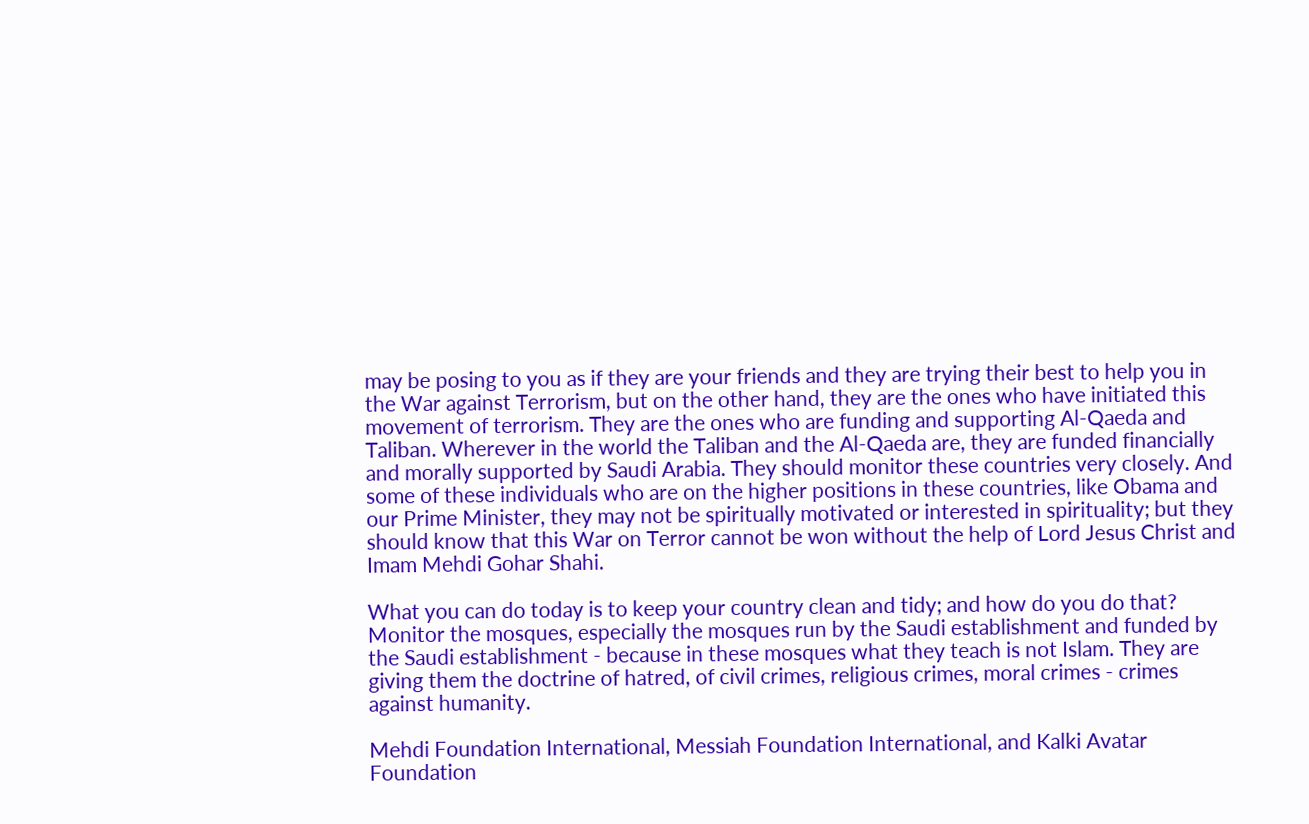may be posing to you as if they are your friends and they are trying their best to help you in the War against Terrorism, but on the other hand, they are the ones who have initiated this movement of terrorism. They are the ones who are funding and supporting Al-Qaeda and Taliban. Wherever in the world the Taliban and the Al-Qaeda are, they are funded financially and morally supported by Saudi Arabia. They should monitor these countries very closely. And some of these individuals who are on the higher positions in these countries, like Obama and our Prime Minister, they may not be spiritually motivated or interested in spirituality; but they should know that this War on Terror cannot be won without the help of Lord Jesus Christ and Imam Mehdi Gohar Shahi.

What you can do today is to keep your country clean and tidy; and how do you do that? Monitor the mosques, especially the mosques run by the Saudi establishment and funded by the Saudi establishment - because in these mosques what they teach is not Islam. They are giving them the doctrine of hatred, of civil crimes, religious crimes, moral crimes - crimes against humanity.

Mehdi Foundation International, Messiah Foundation International, and Kalki Avatar Foundation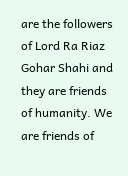are the followers of Lord Ra Riaz Gohar Shahi and they are friends of humanity. We are friends of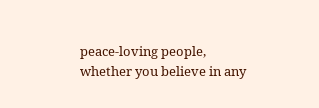peace-loving people, whether you believe in any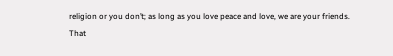religion or you don’t; as long as you love peace and love, we are your friends. That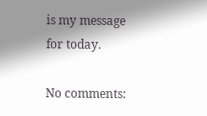is my message for today.

No comments: